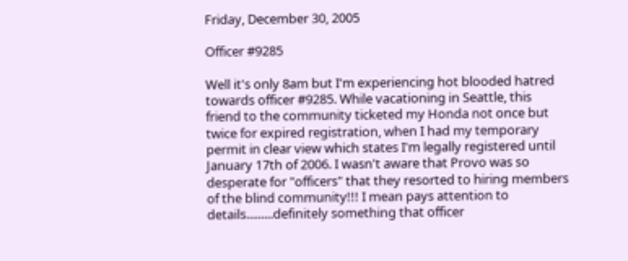Friday, December 30, 2005

Officer #9285

Well it's only 8am but I'm experiencing hot blooded hatred towards officer #9285. While vacationing in Seattle, this friend to the community ticketed my Honda not once but twice for expired registration, when I had my temporary permit in clear view which states I'm legally registered until January 17th of 2006. I wasn't aware that Provo was so desperate for "officers" that they resorted to hiring members of the blind community!!! I mean pays attention to details.........definitely something that officer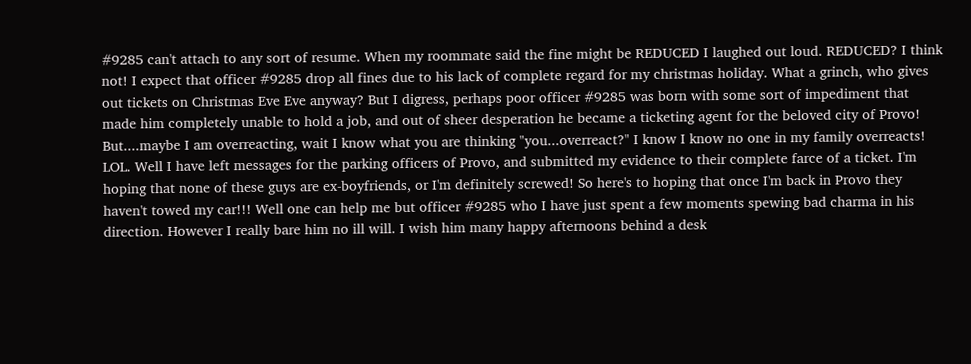#9285 can't attach to any sort of resume. When my roommate said the fine might be REDUCED I laughed out loud. REDUCED? I think not! I expect that officer #9285 drop all fines due to his lack of complete regard for my christmas holiday. What a grinch, who gives out tickets on Christmas Eve Eve anyway? But I digress, perhaps poor officer #9285 was born with some sort of impediment that made him completely unable to hold a job, and out of sheer desperation he became a ticketing agent for the beloved city of Provo! But....maybe I am overreacting, wait I know what you are thinking "you...overreact?" I know I know no one in my family overreacts! LOL. Well I have left messages for the parking officers of Provo, and submitted my evidence to their complete farce of a ticket. I'm hoping that none of these guys are ex-boyfriends, or I'm definitely screwed! So here's to hoping that once I'm back in Provo they haven't towed my car!!! Well one can help me but officer #9285 who I have just spent a few moments spewing bad charma in his direction. However I really bare him no ill will. I wish him many happy afternoons behind a desk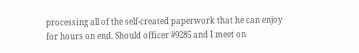processing all of the self-created paperwork that he can enjoy for hours on end. Should officer #9285 and I meet on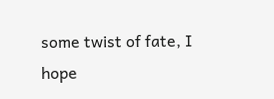some twist of fate, I hope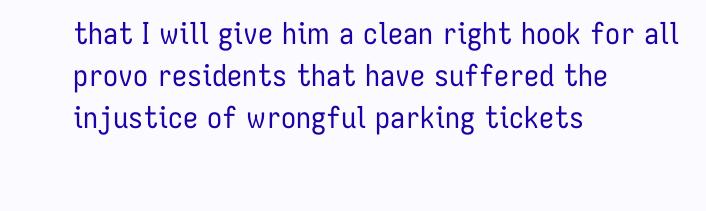that I will give him a clean right hook for all provo residents that have suffered the injustice of wrongful parking tickets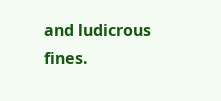and ludicrous fines.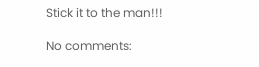Stick it to the man!!!

No comments: